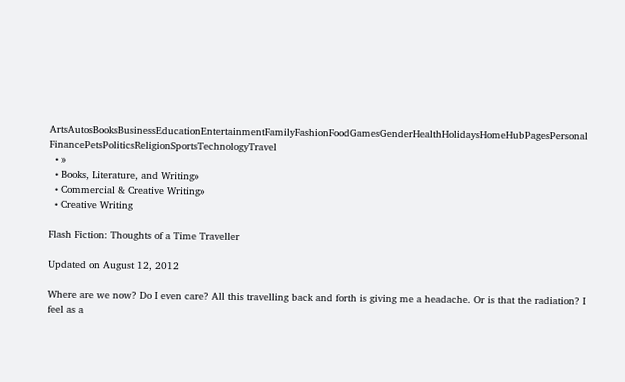ArtsAutosBooksBusinessEducationEntertainmentFamilyFashionFoodGamesGenderHealthHolidaysHomeHubPagesPersonal FinancePetsPoliticsReligionSportsTechnologyTravel
  • »
  • Books, Literature, and Writing»
  • Commercial & Creative Writing»
  • Creative Writing

Flash Fiction: Thoughts of a Time Traveller

Updated on August 12, 2012

Where are we now? Do I even care? All this travelling back and forth is giving me a headache. Or is that the radiation? I feel as a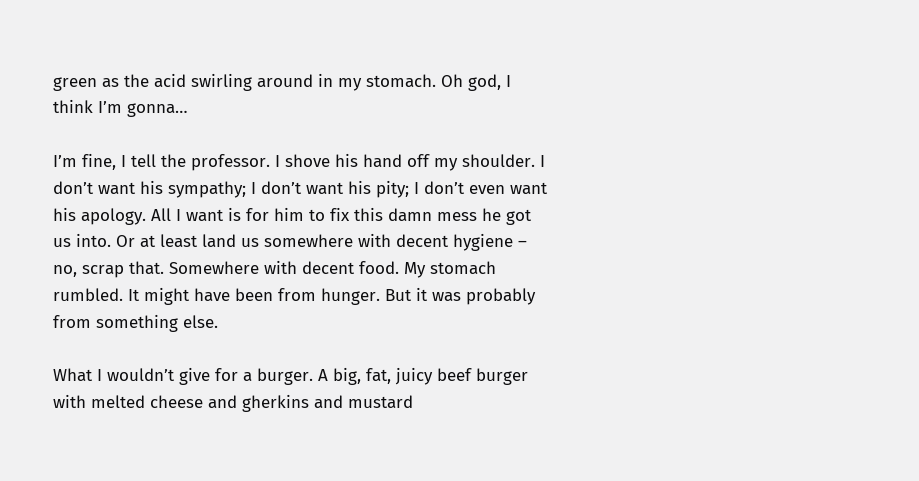green as the acid swirling around in my stomach. Oh god, I think I’m gonna…

I’m fine, I tell the professor. I shove his hand off my shoulder. I don’t want his sympathy; I don’t want his pity; I don’t even want his apology. All I want is for him to fix this damn mess he got us into. Or at least land us somewhere with decent hygiene – no, scrap that. Somewhere with decent food. My stomach rumbled. It might have been from hunger. But it was probably from something else.

What I wouldn’t give for a burger. A big, fat, juicy beef burger with melted cheese and gherkins and mustard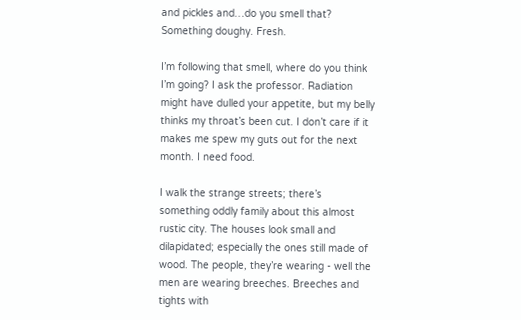and pickles and…do you smell that? Something doughy. Fresh.

I’m following that smell, where do you think I’m going? I ask the professor. Radiation might have dulled your appetite, but my belly thinks my throat’s been cut. I don’t care if it makes me spew my guts out for the next month. I need food.

I walk the strange streets; there’s something oddly family about this almost rustic city. The houses look small and dilapidated; especially the ones still made of wood. The people, they’re wearing - well the men are wearing breeches. Breeches and tights with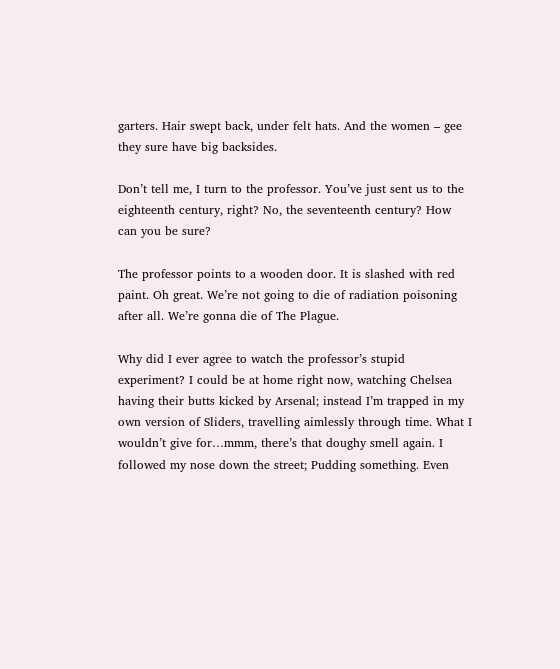garters. Hair swept back, under felt hats. And the women – gee they sure have big backsides.

Don’t tell me, I turn to the professor. You’ve just sent us to the eighteenth century, right? No, the seventeenth century? How can you be sure?

The professor points to a wooden door. It is slashed with red paint. Oh great. We’re not going to die of radiation poisoning after all. We’re gonna die of The Plague.

Why did I ever agree to watch the professor’s stupid experiment? I could be at home right now, watching Chelsea having their butts kicked by Arsenal; instead I’m trapped in my own version of Sliders, travelling aimlessly through time. What I wouldn’t give for…mmm, there’s that doughy smell again. I followed my nose down the street; Pudding something. Even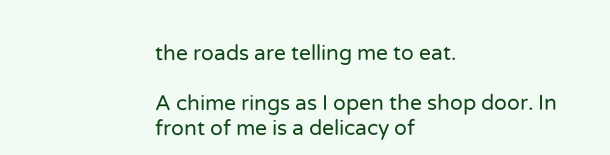the roads are telling me to eat.

A chime rings as I open the shop door. In front of me is a delicacy of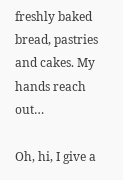freshly baked bread, pastries and cakes. My hands reach out…

Oh, hi, I give a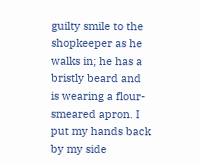guilty smile to the shopkeeper as he walks in; he has a bristly beard and is wearing a flour-smeared apron. I put my hands back by my side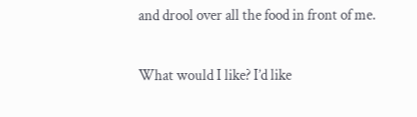and drool over all the food in front of me.

What would I like? I’d like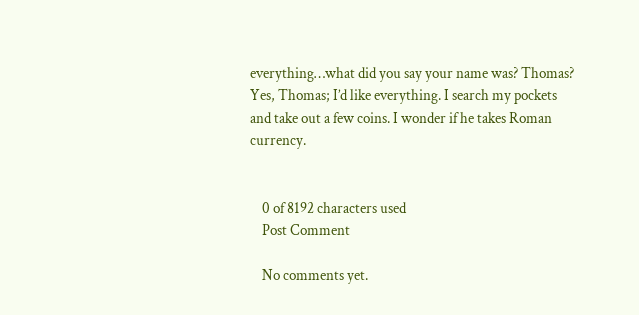everything…what did you say your name was? Thomas? Yes, Thomas; I’d like everything. I search my pockets and take out a few coins. I wonder if he takes Roman currency.


    0 of 8192 characters used
    Post Comment

    No comments yet.